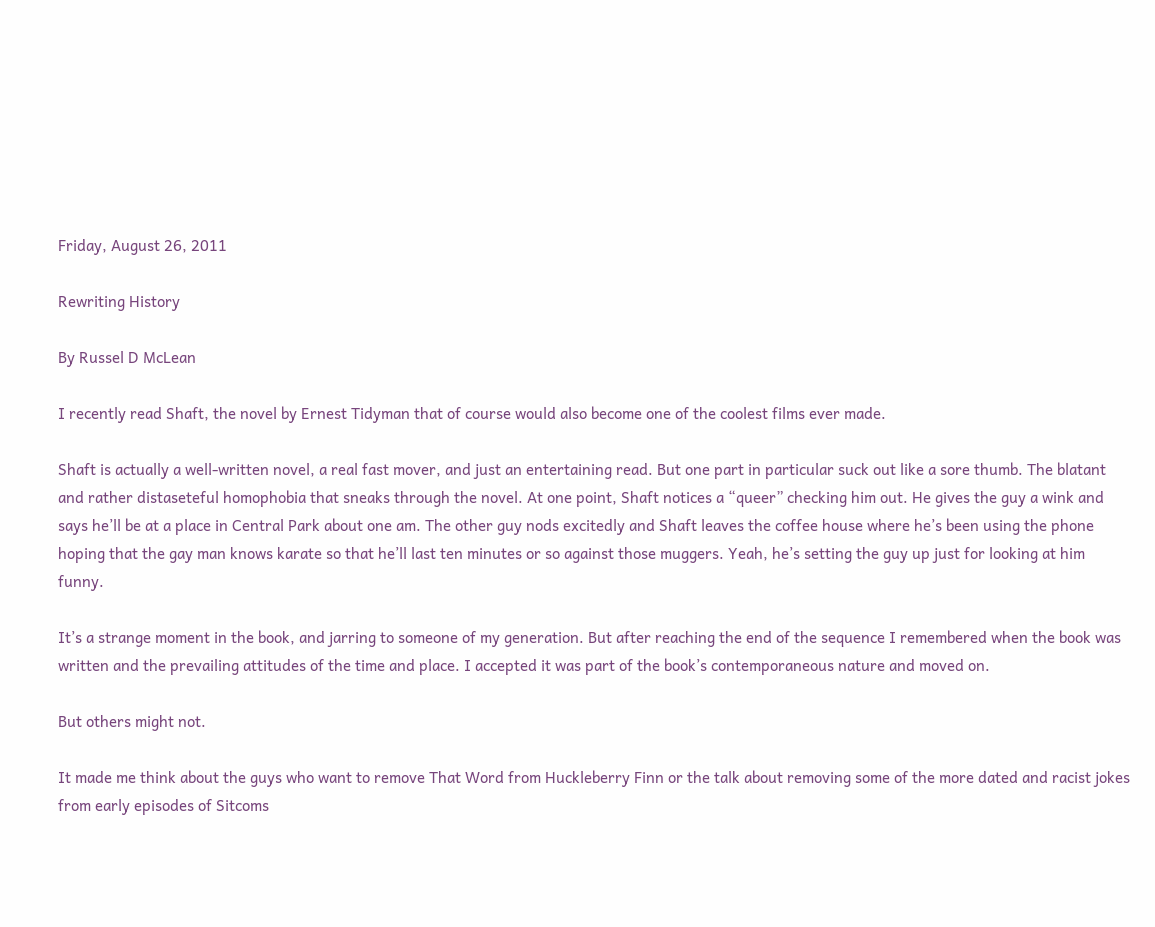Friday, August 26, 2011

Rewriting History

By Russel D McLean

I recently read Shaft, the novel by Ernest Tidyman that of course would also become one of the coolest films ever made.

Shaft is actually a well-written novel, a real fast mover, and just an entertaining read. But one part in particular suck out like a sore thumb. The blatant and rather distaseteful homophobia that sneaks through the novel. At one point, Shaft notices a “queer” checking him out. He gives the guy a wink and says he’ll be at a place in Central Park about one am. The other guy nods excitedly and Shaft leaves the coffee house where he’s been using the phone hoping that the gay man knows karate so that he’ll last ten minutes or so against those muggers. Yeah, he’s setting the guy up just for looking at him funny.

It’s a strange moment in the book, and jarring to someone of my generation. But after reaching the end of the sequence I remembered when the book was written and the prevailing attitudes of the time and place. I accepted it was part of the book’s contemporaneous nature and moved on.

But others might not.

It made me think about the guys who want to remove That Word from Huckleberry Finn or the talk about removing some of the more dated and racist jokes from early episodes of Sitcoms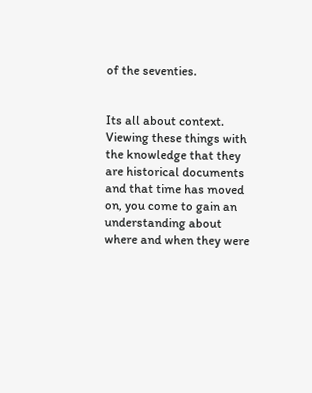of the seventies.


Its all about context. Viewing these things with the knowledge that they are historical documents and that time has moved on, you come to gain an understanding about where and when they were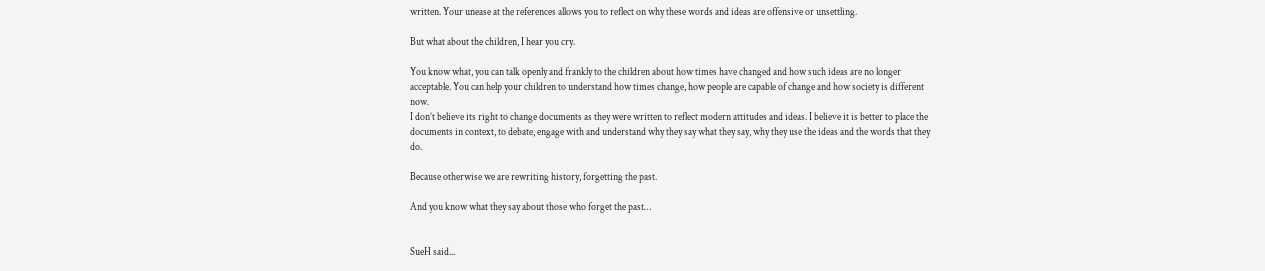written. Your unease at the references allows you to reflect on why these words and ideas are offensive or unsettling.

But what about the children, I hear you cry.

You know what, you can talk openly and frankly to the children about how times have changed and how such ideas are no longer acceptable. You can help your children to understand how times change, how people are capable of change and how society is different now.
I don’t believe its right to change documents as they were written to reflect modern attitudes and ideas. I believe it is better to place the documents in context, to debate, engage with and understand why they say what they say, why they use the ideas and the words that they do.

Because otherwise we are rewriting history, forgetting the past.

And you know what they say about those who forget the past…


SueH said...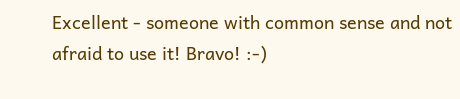Excellent - someone with common sense and not afraid to use it! Bravo! :-)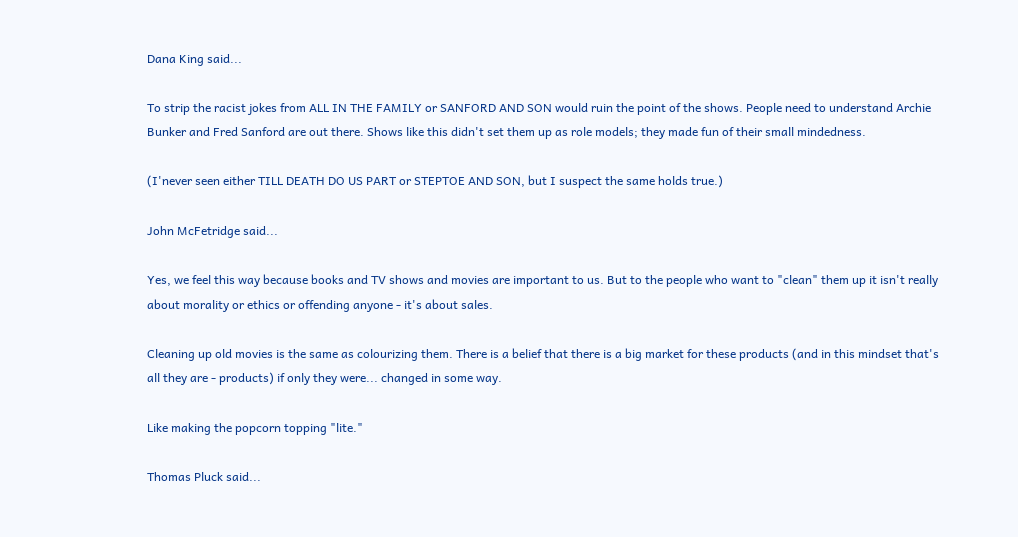Dana King said...

To strip the racist jokes from ALL IN THE FAMILY or SANFORD AND SON would ruin the point of the shows. People need to understand Archie Bunker and Fred Sanford are out there. Shows like this didn't set them up as role models; they made fun of their small mindedness.

(I'never seen either TILL DEATH DO US PART or STEPTOE AND SON, but I suspect the same holds true.)

John McFetridge said...

Yes, we feel this way because books and TV shows and movies are important to us. But to the people who want to "clean" them up it isn't really about morality or ethics or offending anyone - it's about sales.

Cleaning up old movies is the same as colourizing them. There is a belief that there is a big market for these products (and in this mindset that's all they are - products) if only they were... changed in some way.

Like making the popcorn topping "lite."

Thomas Pluck said...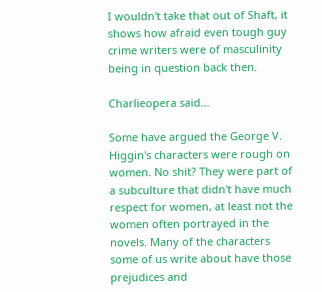I wouldn't take that out of Shaft, it shows how afraid even tough guy crime writers were of masculinity being in question back then.

Charlieopera said...

Some have argued the George V. Higgin's characters were rough on women. No shit? They were part of a subculture that didn't have much respect for women, at least not the women often portrayed in the novels. Many of the characters some of us write about have those prejudices and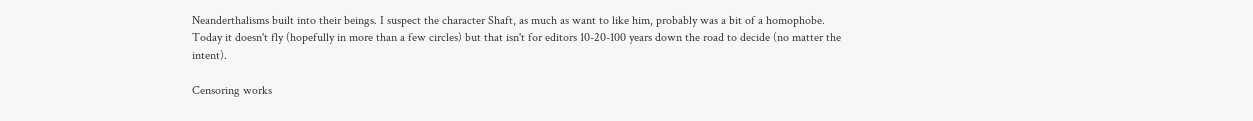Neanderthalisms built into their beings. I suspect the character Shaft, as much as want to like him, probably was a bit of a homophobe. Today it doesn't fly (hopefully in more than a few circles) but that isn't for editors 10-20-100 years down the road to decide (no matter the intent).

Censoring works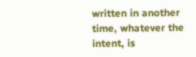written in another time, whatever the intent, is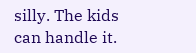silly. The kids can handle it.